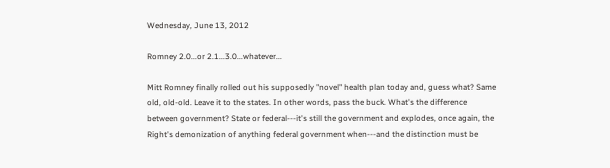Wednesday, June 13, 2012

Romney 2.0...or 2.1...3.0...whatever...

Mitt Romney finally rolled out his supposedly "novel" health plan today and, guess what? Same old, old-old. Leave it to the states. In other words, pass the buck. What's the difference between government? State or federal---it's still the government and explodes, once again, the Right's demonization of anything federal government when---and the distinction must be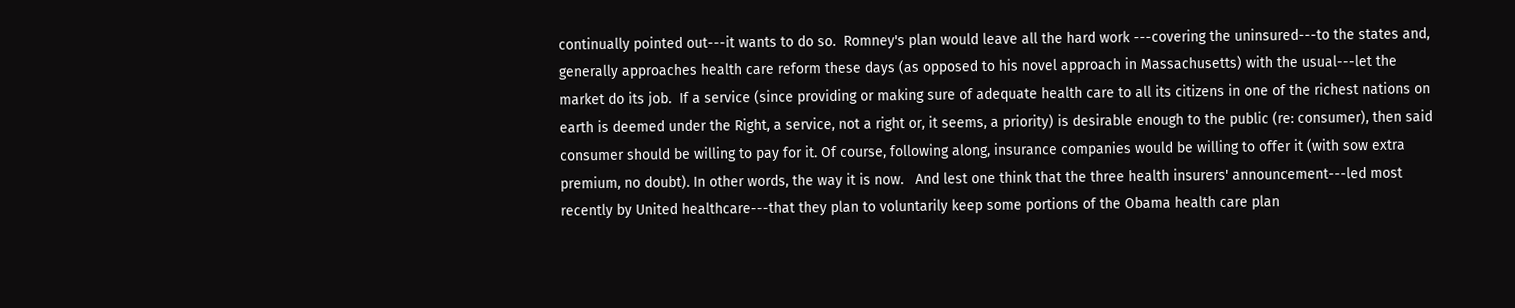continually pointed out---it wants to do so.  Romney's plan would leave all the hard work ---covering the uninsured---to the states and, generally approaches health care reform these days (as opposed to his novel approach in Massachusetts) with the usual---let the market do its job.  If a service (since providing or making sure of adequate health care to all its citizens in one of the richest nations on earth is deemed under the Right, a service, not a right or, it seems, a priority) is desirable enough to the public (re: consumer), then said consumer should be willing to pay for it. Of course, following along, insurance companies would be willing to offer it (with sow extra premium, no doubt). In other words, the way it is now.   And lest one think that the three health insurers' announcement---led most recently by United healthcare---that they plan to voluntarily keep some portions of the Obama health care plan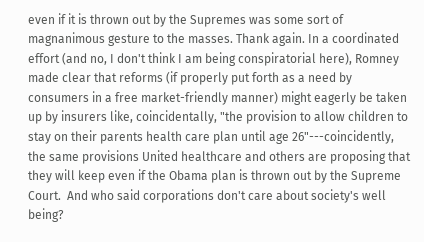even if it is thrown out by the Supremes was some sort of magnanimous gesture to the masses. Thank again. In a coordinated effort (and no, I don't think I am being conspiratorial here), Romney made clear that reforms (if properly put forth as a need by consumers in a free market-friendly manner) might eagerly be taken up by insurers like, coincidentally, "the provision to allow children to stay on their parents health care plan until age 26"---coincidently, the same provisions United healthcare and others are proposing that they will keep even if the Obama plan is thrown out by the Supreme Court.  And who said corporations don't care about society's well being?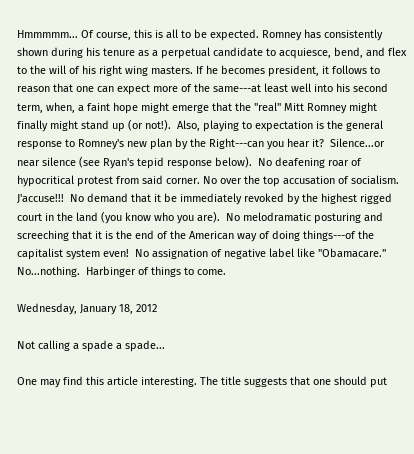Hmmmmm... Of course, this is all to be expected. Romney has consistently shown during his tenure as a perpetual candidate to acquiesce, bend, and flex to the will of his right wing masters. If he becomes president, it follows to reason that one can expect more of the same---at least well into his second term, when, a faint hope might emerge that the "real" Mitt Romney might finally might stand up (or not!).  Also, playing to expectation is the general response to Romney's new plan by the Right---can you hear it?  Silence...or near silence (see Ryan's tepid response below).  No deafening roar of hypocritical protest from said corner. No over the top accusation of socialism. J'accuse!!!  No demand that it be immediately revoked by the highest rigged court in the land (you know who you are).  No melodramatic posturing and screeching that it is the end of the American way of doing things---of the capitalist system even!  No assignation of negative label like "Obamacare." No...nothing.  Harbinger of things to come.

Wednesday, January 18, 2012

Not calling a spade a spade...

One may find this article interesting. The title suggests that one should put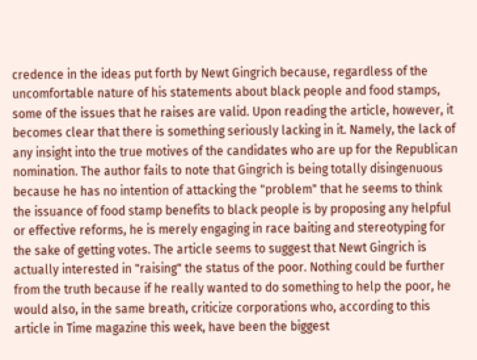credence in the ideas put forth by Newt Gingrich because, regardless of the uncomfortable nature of his statements about black people and food stamps, some of the issues that he raises are valid. Upon reading the article, however, it becomes clear that there is something seriously lacking in it. Namely, the lack of any insight into the true motives of the candidates who are up for the Republican nomination. The author fails to note that Gingrich is being totally disingenuous because he has no intention of attacking the "problem" that he seems to think the issuance of food stamp benefits to black people is by proposing any helpful or effective reforms, he is merely engaging in race baiting and stereotyping for the sake of getting votes. The article seems to suggest that Newt Gingrich is actually interested in "raising" the status of the poor. Nothing could be further from the truth because if he really wanted to do something to help the poor, he would also, in the same breath, criticize corporations who, according to this article in Time magazine this week, have been the biggest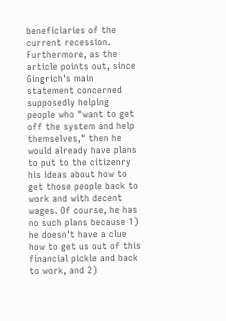beneficiaries of the current recession. Furthermore, as the article points out, since Gingrich's main statement concerned supposedly helping people who "want to get off the system and help themselves," then he would already have plans to put to the citizenry his ideas about how to get those people back to work and with decent wages. Of course, he has no such plans because 1) he doesn't have a clue how to get us out of this financial pickle and back to work, and 2)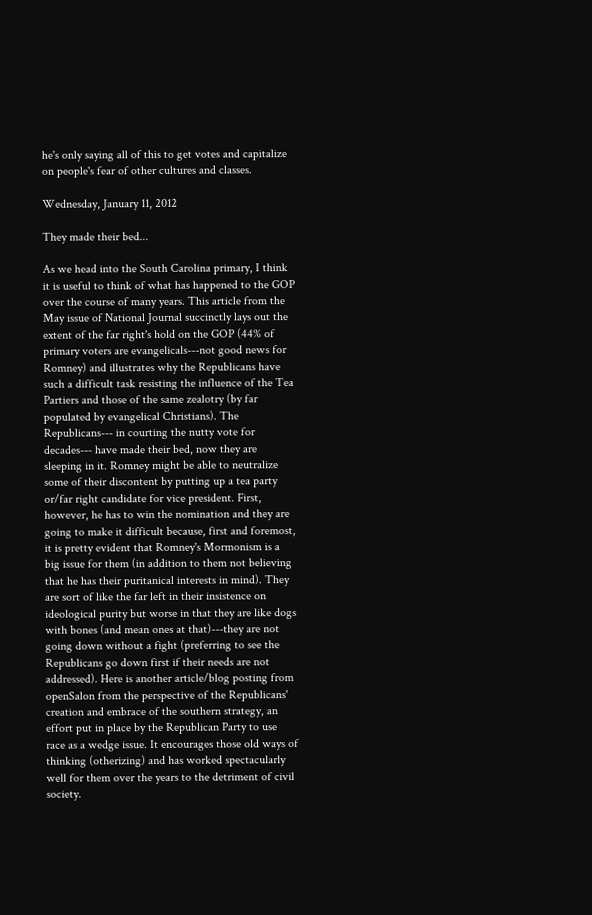he's only saying all of this to get votes and capitalize on people's fear of other cultures and classes.

Wednesday, January 11, 2012

They made their bed...

As we head into the South Carolina primary, I think it is useful to think of what has happened to the GOP over the course of many years. This article from the May issue of National Journal succinctly lays out the extent of the far right's hold on the GOP (44% of primary voters are evangelicals---not good news for Romney) and illustrates why the Republicans have such a difficult task resisting the influence of the Tea Partiers and those of the same zealotry (by far populated by evangelical Christians). The Republicans--- in courting the nutty vote for decades--- have made their bed, now they are sleeping in it. Romney might be able to neutralize some of their discontent by putting up a tea party or/far right candidate for vice president. First, however, he has to win the nomination and they are going to make it difficult because, first and foremost, it is pretty evident that Romney's Mormonism is a big issue for them (in addition to them not believing that he has their puritanical interests in mind). They are sort of like the far left in their insistence on ideological purity but worse in that they are like dogs with bones (and mean ones at that)---they are not going down without a fight (preferring to see the Republicans go down first if their needs are not addressed). Here is another article/blog posting from openSalon from the perspective of the Republicans' creation and embrace of the southern strategy, an effort put in place by the Republican Party to use race as a wedge issue. It encourages those old ways of thinking (otherizing) and has worked spectacularly well for them over the years to the detriment of civil society.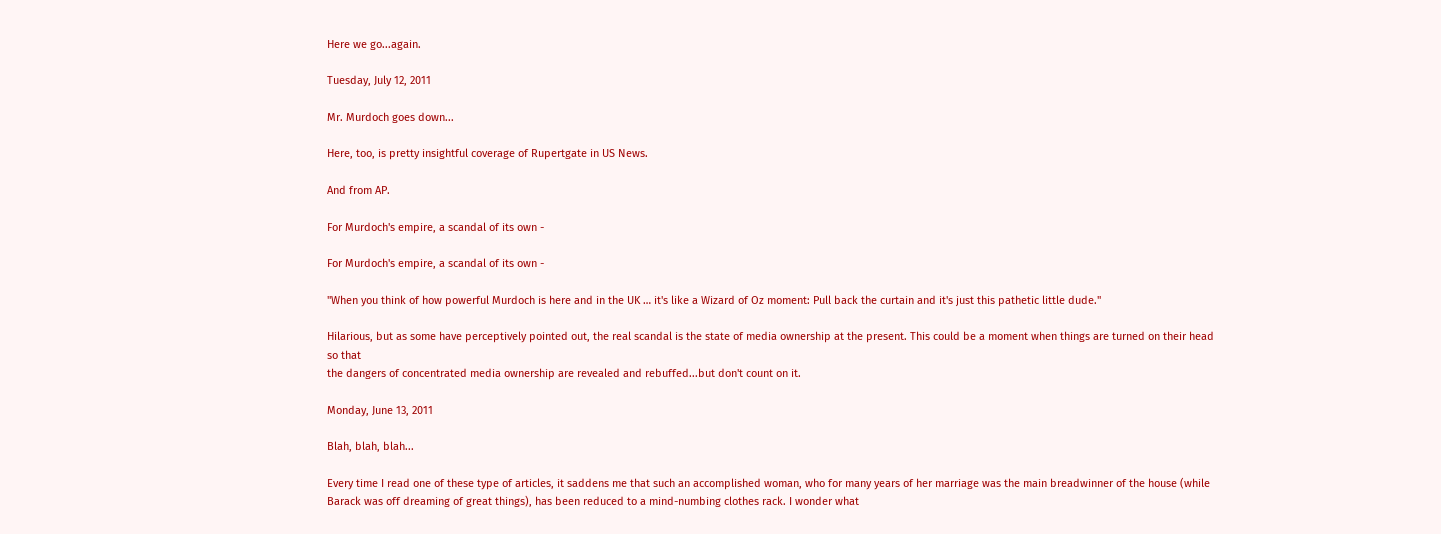Here we go...again.

Tuesday, July 12, 2011

Mr. Murdoch goes down...

Here, too, is pretty insightful coverage of Rupertgate in US News.

And from AP.

For Murdoch's empire, a scandal of its own -

For Murdoch's empire, a scandal of its own -

"When you think of how powerful Murdoch is here and in the UK … it's like a Wizard of Oz moment: Pull back the curtain and it's just this pathetic little dude."

Hilarious, but as some have perceptively pointed out, the real scandal is the state of media ownership at the present. This could be a moment when things are turned on their head so that
the dangers of concentrated media ownership are revealed and rebuffed...but don't count on it.

Monday, June 13, 2011

Blah, blah, blah...

Every time I read one of these type of articles, it saddens me that such an accomplished woman, who for many years of her marriage was the main breadwinner of the house (while Barack was off dreaming of great things), has been reduced to a mind-numbing clothes rack. I wonder what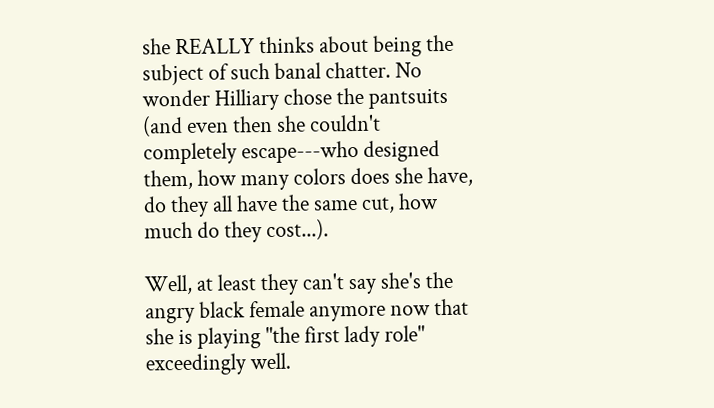she REALLY thinks about being the subject of such banal chatter. No wonder Hilliary chose the pantsuits (and even then she couldn't completely escape---who designed them, how many colors does she have, do they all have the same cut, how much do they cost...).

Well, at least they can't say she's the angry black female anymore now that she is playing "the first lady role" exceedingly well.